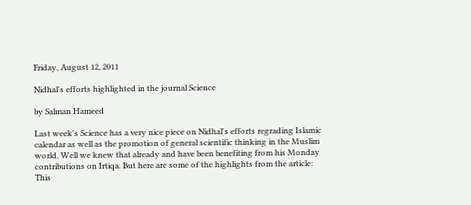Friday, August 12, 2011

Nidhal's efforts highlighted in the journal Science

by Salman Hameed

Last week's Science has a very nice piece on Nidhal's efforts regrading Islamic calendar as well as the promotion of general scientific thinking in the Muslim world. Well we knew that already and have been benefiting from his Monday contributions on Irtiqa. But here are some of the highlights from the article:
This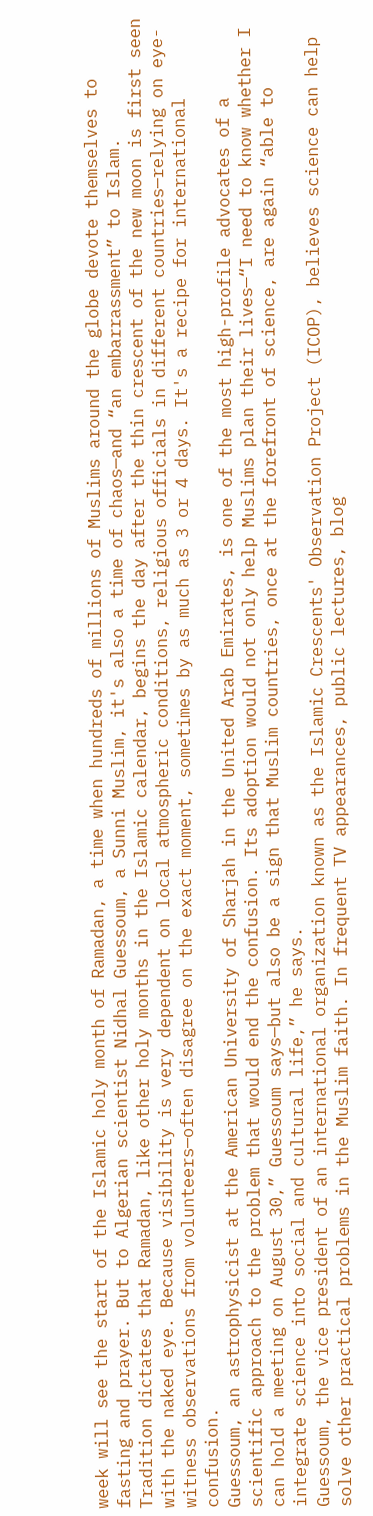week will see the start of the Islamic holy month of Ramadan, a time when hundreds of millions of Muslims around the globe devote themselves to fasting and prayer. But to Algerian scientist Nidhal Guessoum, a Sunni Muslim, it's also a time of chaos—and “an embarrassment” to Islam.
Tradition dictates that Ramadan, like other holy months in the Islamic calendar, begins the day after the thin crescent of the new moon is first seen with the naked eye. Because visibility is very dependent on local atmospheric conditions, religious officials in different countries—relying on eye-witness observations from volunteers—often disagree on the exact moment, sometimes by as much as 3 or 4 days. It's a recipe for international confusion.
Guessoum, an astrophysicist at the American University of Sharjah in the United Arab Emirates, is one of the most high-profile advocates of a scientific approach to the problem that would end the confusion. Its adoption would not only help Muslims plan their lives—“I need to know whether I can hold a meeting on August 30,” Guessoum says—but also be a sign that Muslim countries, once at the forefront of science, are again “able to integrate science into social and cultural life,” he says.
Guessoum, the vice president of an international organization known as the Islamic Crescents' Observation Project (ICOP), believes science can help solve other practical problems in the Muslim faith. In frequent TV appearances, public lectures, blog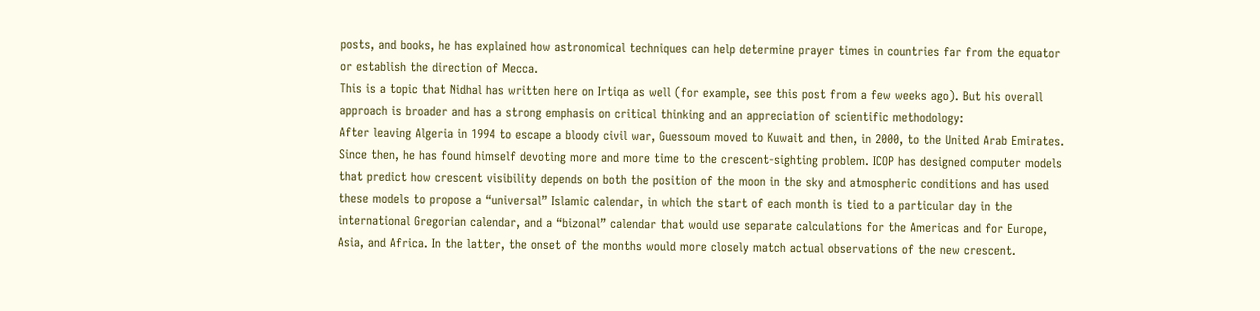posts, and books, he has explained how astronomical techniques can help determine prayer times in countries far from the equator or establish the direction of Mecca.
This is a topic that Nidhal has written here on Irtiqa as well (for example, see this post from a few weeks ago). But his overall approach is broader and has a strong emphasis on critical thinking and an appreciation of scientific methodology:
After leaving Algeria in 1994 to escape a bloody civil war, Guessoum moved to Kuwait and then, in 2000, to the United Arab Emirates. Since then, he has found himself devoting more and more time to the crescent-sighting problem. ICOP has designed computer models that predict how crescent visibility depends on both the position of the moon in the sky and atmospheric conditions and has used these models to propose a “universal” Islamic calendar, in which the start of each month is tied to a particular day in the international Gregorian calendar, and a “bizonal” calendar that would use separate calculations for the Americas and for Europe, Asia, and Africa. In the latter, the onset of the months would more closely match actual observations of the new crescent.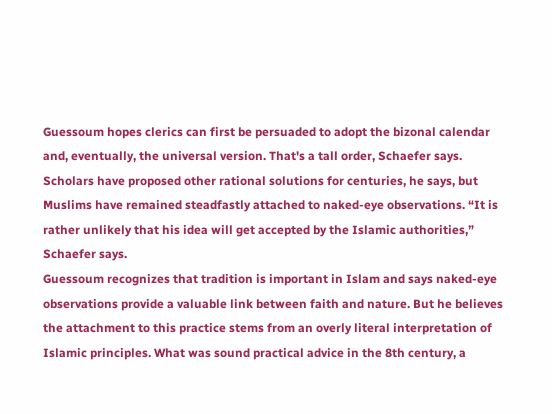Guessoum hopes clerics can first be persuaded to adopt the bizonal calendar and, eventually, the universal version. That's a tall order, Schaefer says. Scholars have proposed other rational solutions for centuries, he says, but Muslims have remained steadfastly attached to naked-eye observations. “It is rather unlikely that his idea will get accepted by the Islamic authorities,” Schaefer says.
Guessoum recognizes that tradition is important in Islam and says naked-eye observations provide a valuable link between faith and nature. But he believes the attachment to this practice stems from an overly literal interpretation of Islamic principles. What was sound practical advice in the 8th century, a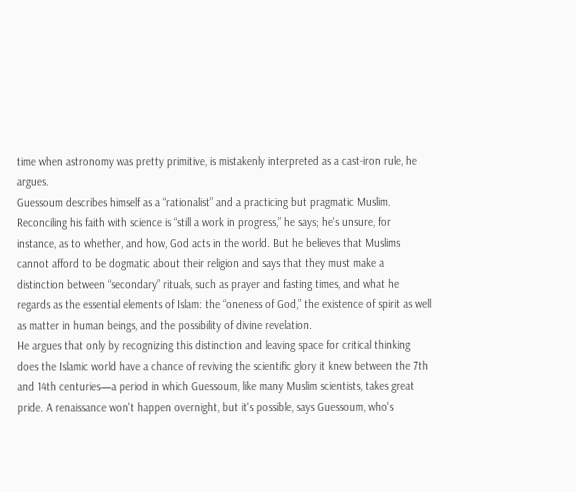time when astronomy was pretty primitive, is mistakenly interpreted as a cast-iron rule, he argues.
Guessoum describes himself as a “rationalist” and a practicing but pragmatic Muslim. Reconciling his faith with science is “still a work in progress,” he says; he's unsure, for instance, as to whether, and how, God acts in the world. But he believes that Muslims cannot afford to be dogmatic about their religion and says that they must make a distinction between “secondary” rituals, such as prayer and fasting times, and what he regards as the essential elements of Islam: the “oneness of God,” the existence of spirit as well as matter in human beings, and the possibility of divine revelation.
He argues that only by recognizing this distinction and leaving space for critical thinking does the Islamic world have a chance of reviving the scientific glory it knew between the 7th and 14th centuries—a period in which Guessoum, like many Muslim scientists, takes great pride. A renaissance won't happen overnight, but it's possible, says Guessoum, who's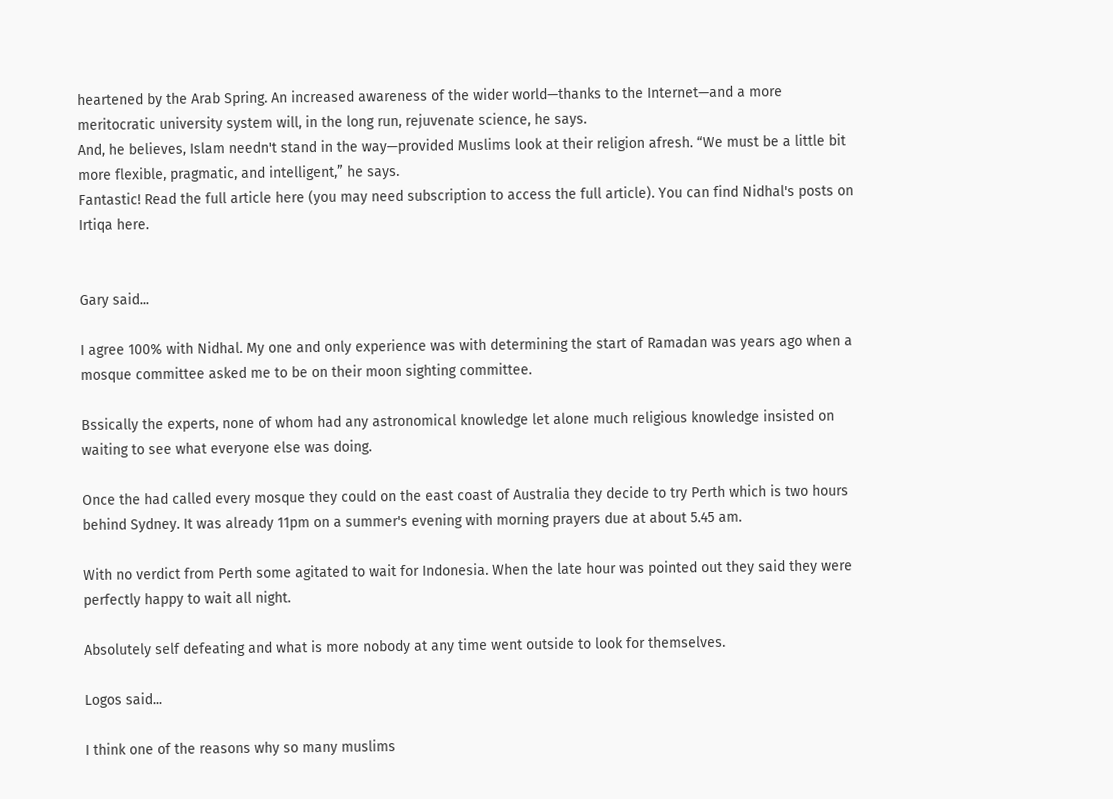heartened by the Arab Spring. An increased awareness of the wider world—thanks to the Internet—and a more meritocratic university system will, in the long run, rejuvenate science, he says.
And, he believes, Islam needn't stand in the way—provided Muslims look at their religion afresh. “We must be a little bit more flexible, pragmatic, and intelligent,” he says.
Fantastic! Read the full article here (you may need subscription to access the full article). You can find Nidhal's posts on Irtiqa here.


Gary said...

I agree 100% with Nidhal. My one and only experience was with determining the start of Ramadan was years ago when a mosque committee asked me to be on their moon sighting committee.

Bssically the experts, none of whom had any astronomical knowledge let alone much religious knowledge insisted on waiting to see what everyone else was doing.

Once the had called every mosque they could on the east coast of Australia they decide to try Perth which is two hours behind Sydney. It was already 11pm on a summer's evening with morning prayers due at about 5.45 am.

With no verdict from Perth some agitated to wait for Indonesia. When the late hour was pointed out they said they were perfectly happy to wait all night.

Absolutely self defeating and what is more nobody at any time went outside to look for themselves.

Logos said...

I think one of the reasons why so many muslims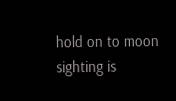hold on to moon sighting is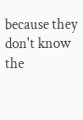because they don't know the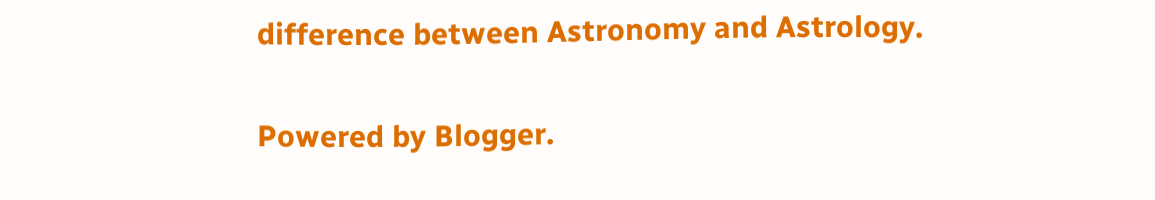difference between Astronomy and Astrology.

Powered by Blogger.